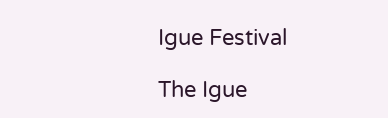Igue Festival

The Igue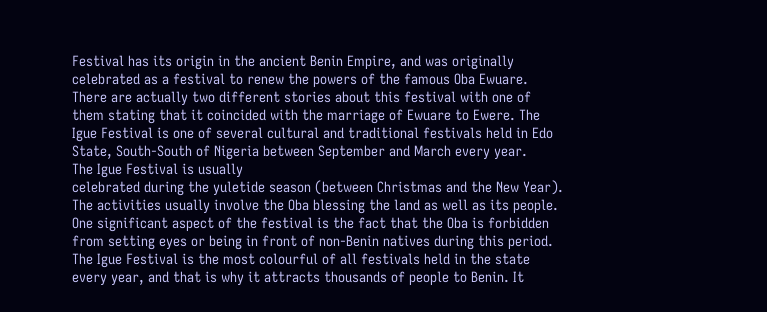Festival has its origin in the ancient Benin Empire, and was originally celebrated as a festival to renew the powers of the famous Oba Ewuare. There are actually two different stories about this festival with one of them stating that it coincided with the marriage of Ewuare to Ewere. The Igue Festival is one of several cultural and traditional festivals held in Edo State, South-South of Nigeria between September and March every year.
The Igue Festival is usually
celebrated during the yuletide season (between Christmas and the New Year). The activities usually involve the Oba blessing the land as well as its people. One significant aspect of the festival is the fact that the Oba is forbidden from setting eyes or being in front of non-Benin natives during this period.
The Igue Festival is the most colourful of all festivals held in the state every year, and that is why it attracts thousands of people to Benin. It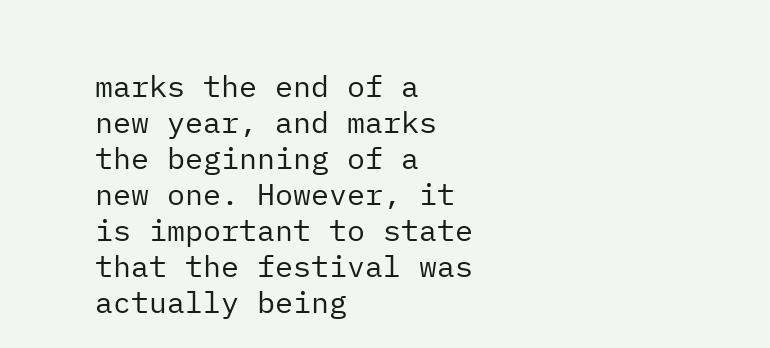marks the end of a new year, and marks the beginning of a new one. However, it is important to state that the festival was actually being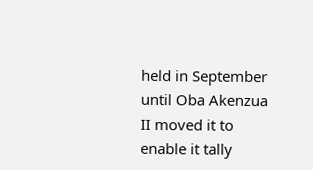held in September until Oba Akenzua II moved it to enable it tally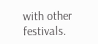with other festivals.